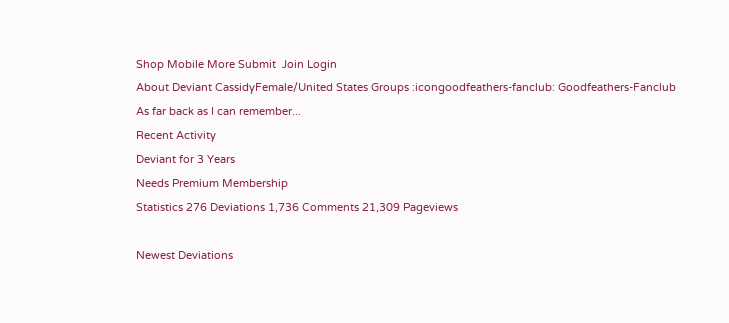Shop Mobile More Submit  Join Login
About Deviant CassidyFemale/United States Groups :icongoodfeathers-fanclub: Goodfeathers-Fanclub
As far back as I can remember...
Recent Activity
Deviant for 3 Years
Needs Premium Membership
Statistics 276 Deviations 1,736 Comments 21,309 Pageviews

Newest Deviations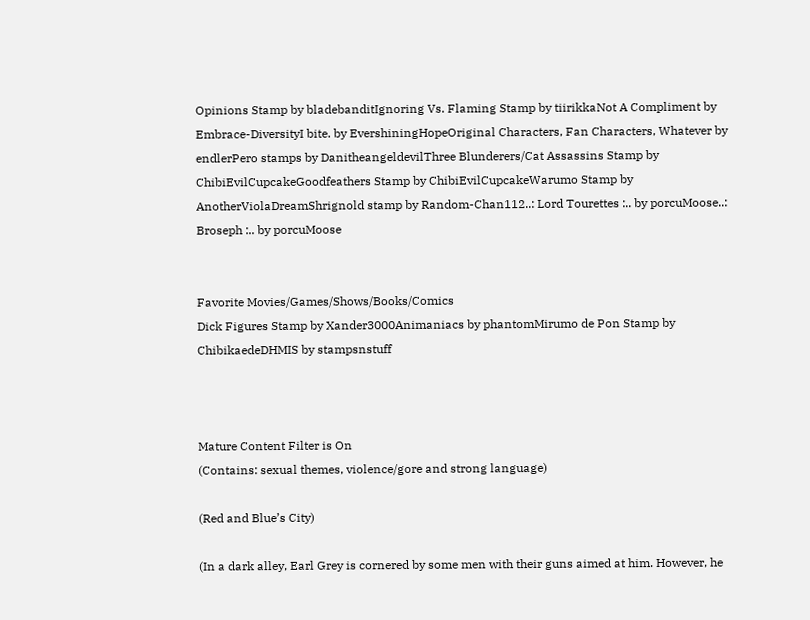Opinions Stamp by bladebanditIgnoring Vs. Flaming Stamp by tiirikkaNot A Compliment by Embrace-DiversityI bite. by EvershiningHopeOriginal Characters, Fan Characters, Whatever by endlerPero stamps by DanitheangeldevilThree Blunderers/Cat Assassins Stamp by ChibiEvilCupcakeGoodfeathers Stamp by ChibiEvilCupcakeWarumo Stamp by AnotherViolaDreamShrignold stamp by Random-Chan112..: Lord Tourettes :.. by porcuMoose..: Broseph :.. by porcuMoose


Favorite Movies/Games/Shows/Books/Comics
Dick Figures Stamp by Xander3000Animaniacs by phantomMirumo de Pon Stamp by ChibikaedeDHMIS by stampsnstuff



Mature Content Filter is On
(Contains: sexual themes, violence/gore and strong language)

(Red and Blue’s City)

(In a dark alley, Earl Grey is cornered by some men with their guns aimed at him. However, he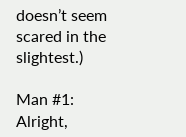doesn’t seem scared in the slightest.)

Man #1: Alright,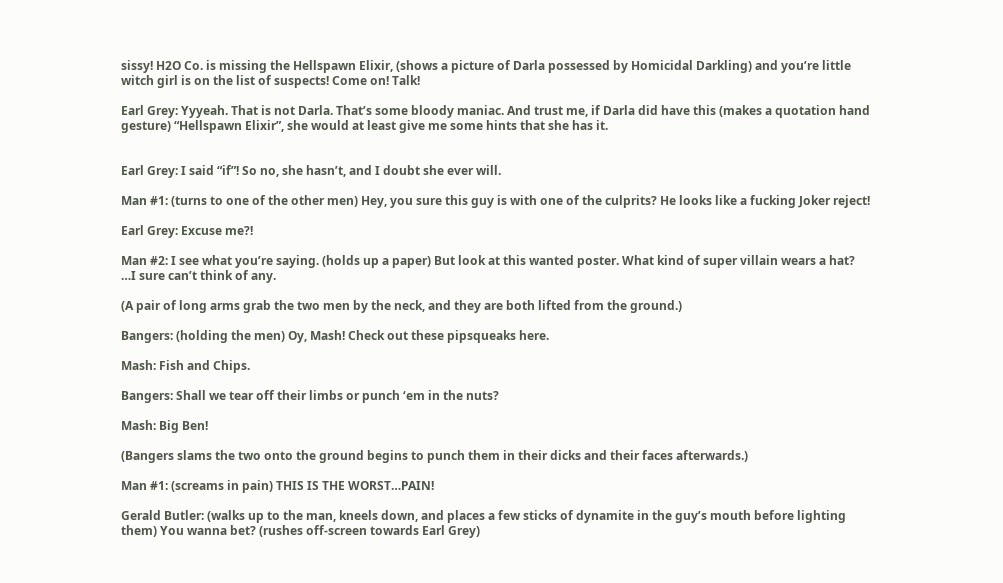sissy! H2O Co. is missing the Hellspawn Elixir, (shows a picture of Darla possessed by Homicidal Darkling) and you’re little witch girl is on the list of suspects! Come on! Talk!

Earl Grey: Yyyeah. That is not Darla. That’s some bloody maniac. And trust me, if Darla did have this (makes a quotation hand gesture) “Hellspawn Elixir”, she would at least give me some hints that she has it.


Earl Grey: I said “if”! So no, she hasn’t, and I doubt she ever will.

Man #1: (turns to one of the other men) Hey, you sure this guy is with one of the culprits? He looks like a fucking Joker reject!

Earl Grey: Excuse me?!

Man #2: I see what you’re saying. (holds up a paper) But look at this wanted poster. What kind of super villain wears a hat? …I sure can’t think of any.

(A pair of long arms grab the two men by the neck, and they are both lifted from the ground.)

Bangers: (holding the men) Oy, Mash! Check out these pipsqueaks here.

Mash: Fish and Chips.

Bangers: Shall we tear off their limbs or punch ‘em in the nuts?

Mash: Big Ben!

(Bangers slams the two onto the ground begins to punch them in their dicks and their faces afterwards.)

Man #1: (screams in pain) THIS IS THE WORST…PAIN!

Gerald Butler: (walks up to the man, kneels down, and places a few sticks of dynamite in the guy’s mouth before lighting them) You wanna bet? (rushes off-screen towards Earl Grey)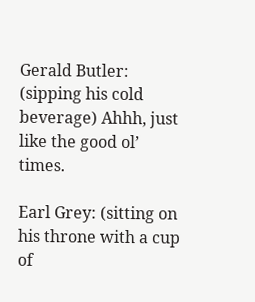Gerald Butler: (sipping his cold beverage) Ahhh, just like the good ol’ times.

Earl Grey: (sitting on his throne with a cup of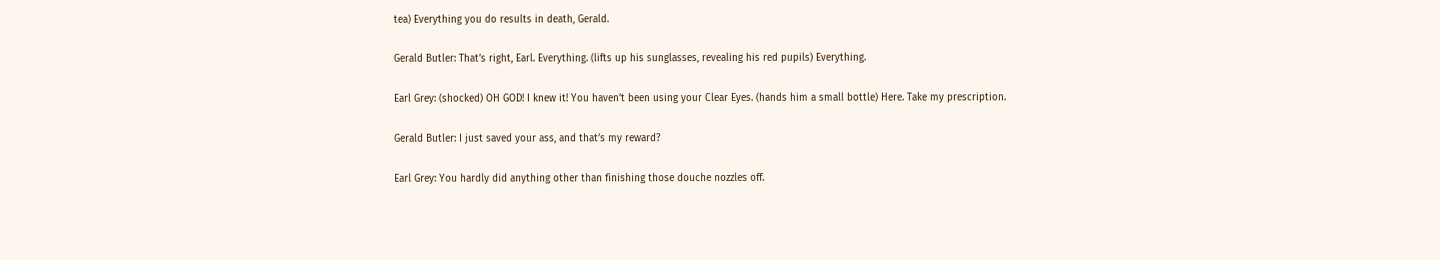tea) Everything you do results in death, Gerald.

Gerald Butler: That’s right, Earl. Everything. (lifts up his sunglasses, revealing his red pupils) Everything.

Earl Grey: (shocked) OH GOD! I knew it! You haven’t been using your Clear Eyes. (hands him a small bottle) Here. Take my prescription.

Gerald Butler: I just saved your ass, and that’s my reward?

Earl Grey: You hardly did anything other than finishing those douche nozzles off.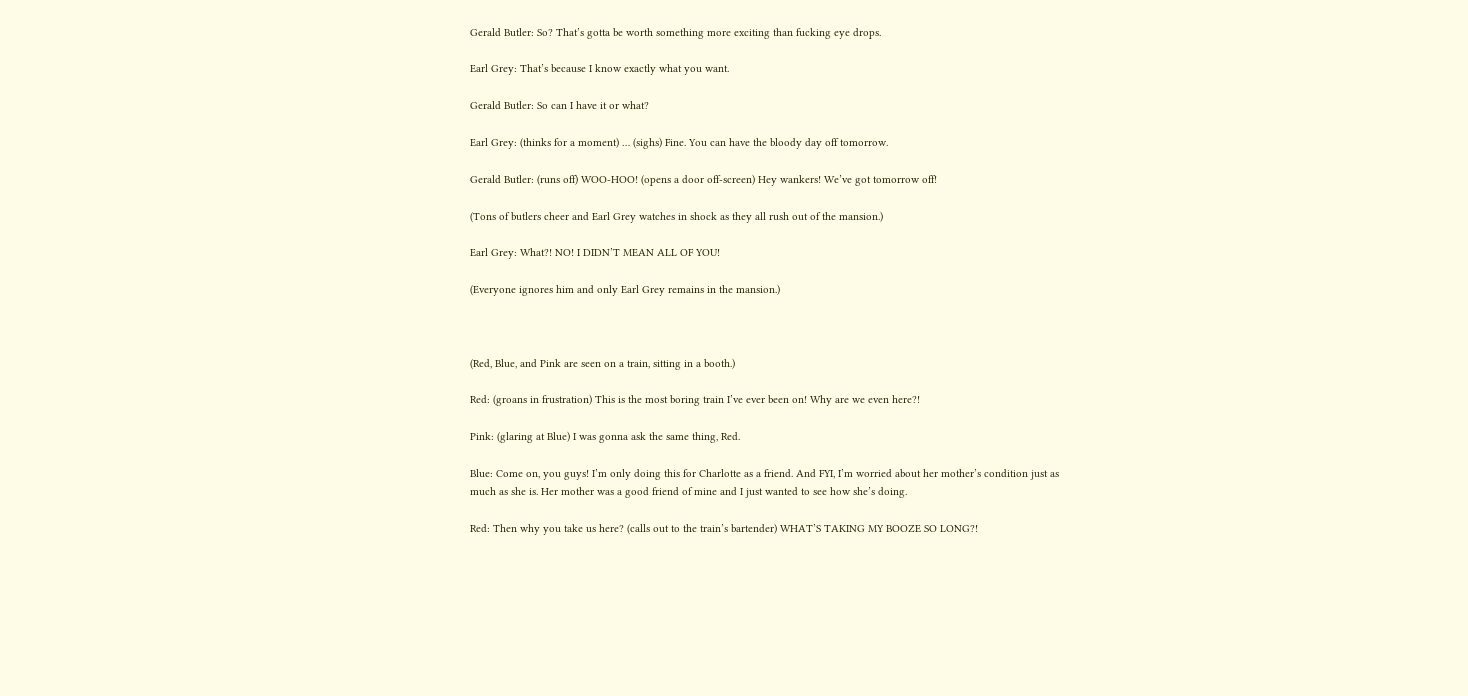Gerald Butler: So? That’s gotta be worth something more exciting than fucking eye drops.

Earl Grey: That’s because I know exactly what you want.

Gerald Butler: So can I have it or what?

Earl Grey: (thinks for a moment) … (sighs) Fine. You can have the bloody day off tomorrow.

Gerald Butler: (runs off) WOO-HOO! (opens a door off-screen) Hey wankers! We’ve got tomorrow off!

(Tons of butlers cheer and Earl Grey watches in shock as they all rush out of the mansion.)

Earl Grey: What?! NO! I DIDN’T MEAN ALL OF YOU!

(Everyone ignores him and only Earl Grey remains in the mansion.)



(Red, Blue, and Pink are seen on a train, sitting in a booth.)

Red: (groans in frustration) This is the most boring train I’ve ever been on! Why are we even here?!

Pink: (glaring at Blue) I was gonna ask the same thing, Red.

Blue: Come on, you guys! I’m only doing this for Charlotte as a friend. And FYI, I’m worried about her mother’s condition just as much as she is. Her mother was a good friend of mine and I just wanted to see how she’s doing.

Red: Then why you take us here? (calls out to the train’s bartender) WHAT’S TAKING MY BOOZE SO LONG?!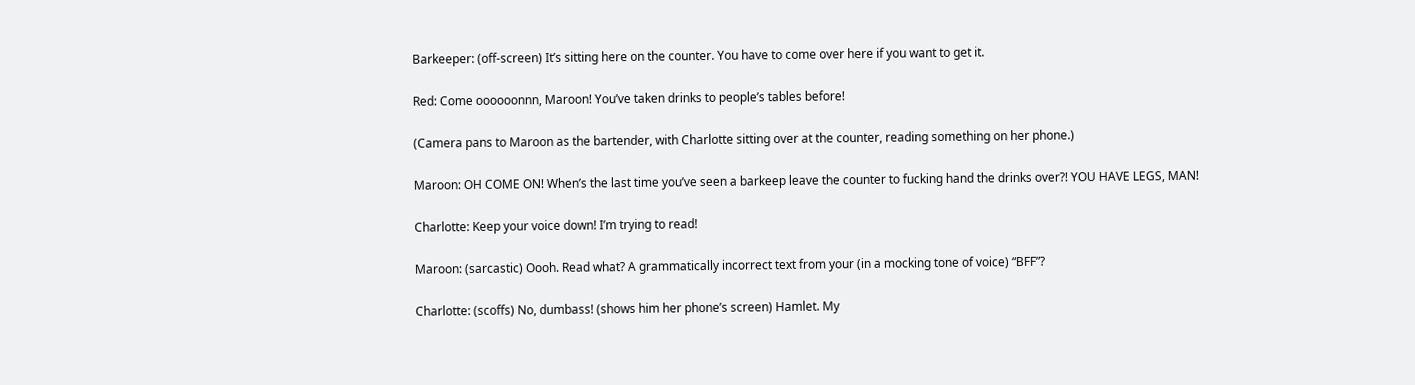Barkeeper: (off-screen) It’s sitting here on the counter. You have to come over here if you want to get it.

Red: Come oooooonnn, Maroon! You’ve taken drinks to people’s tables before!

(Camera pans to Maroon as the bartender, with Charlotte sitting over at the counter, reading something on her phone.)

Maroon: OH COME ON! When’s the last time you’ve seen a barkeep leave the counter to fucking hand the drinks over?! YOU HAVE LEGS, MAN!

Charlotte: Keep your voice down! I’m trying to read!

Maroon: (sarcastic) Oooh. Read what? A grammatically incorrect text from your (in a mocking tone of voice) “BFF”?

Charlotte: (scoffs) No, dumbass! (shows him her phone’s screen) Hamlet. My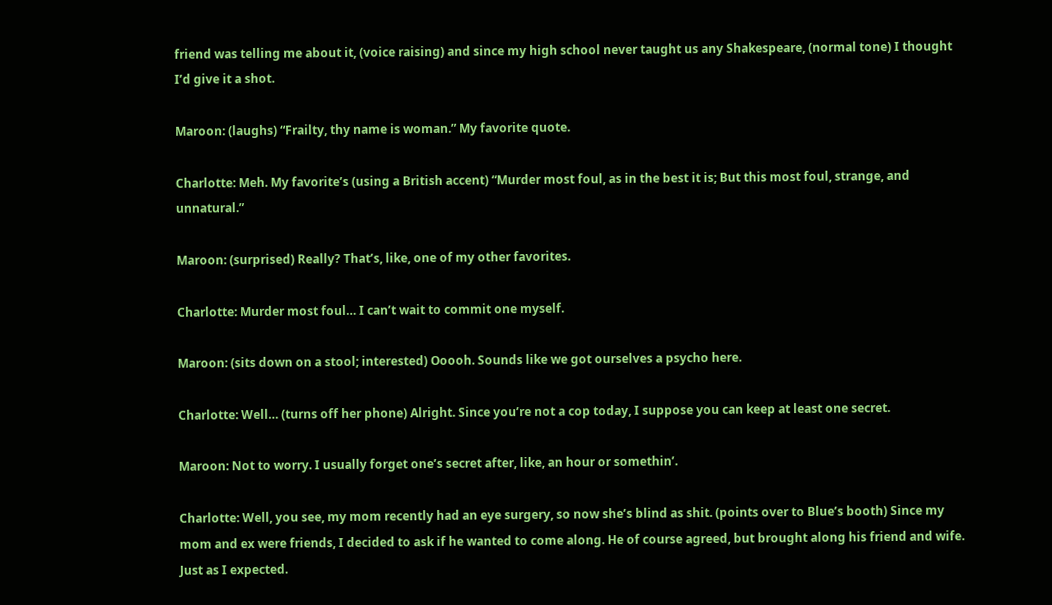friend was telling me about it, (voice raising) and since my high school never taught us any Shakespeare, (normal tone) I thought I’d give it a shot.

Maroon: (laughs) “Frailty, thy name is woman.” My favorite quote.

Charlotte: Meh. My favorite’s (using a British accent) “Murder most foul, as in the best it is; But this most foul, strange, and unnatural.”

Maroon: (surprised) Really? That’s, like, one of my other favorites.

Charlotte: Murder most foul… I can’t wait to commit one myself.

Maroon: (sits down on a stool; interested) Ooooh. Sounds like we got ourselves a psycho here.

Charlotte: Well… (turns off her phone) Alright. Since you’re not a cop today, I suppose you can keep at least one secret.

Maroon: Not to worry. I usually forget one’s secret after, like, an hour or somethin’.

Charlotte: Well, you see, my mom recently had an eye surgery, so now she’s blind as shit. (points over to Blue’s booth) Since my mom and ex were friends, I decided to ask if he wanted to come along. He of course agreed, but brought along his friend and wife. Just as I expected.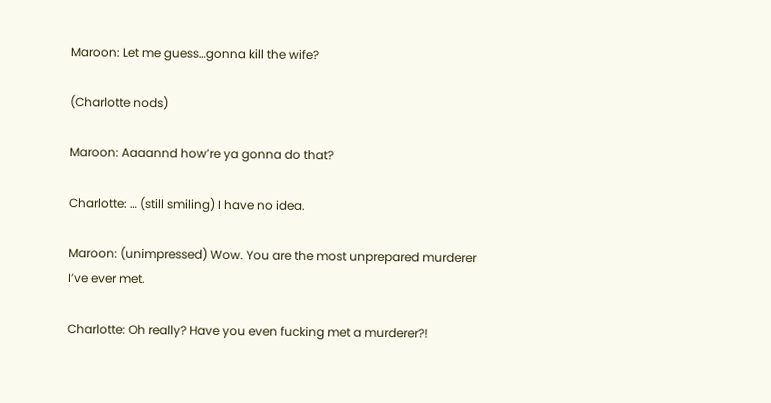Maroon: Let me guess…gonna kill the wife?

(Charlotte nods)

Maroon: Aaaannd how’re ya gonna do that?

Charlotte: … (still smiling) I have no idea.

Maroon: (unimpressed) Wow. You are the most unprepared murderer I’ve ever met.

Charlotte: Oh really? Have you even fucking met a murderer?!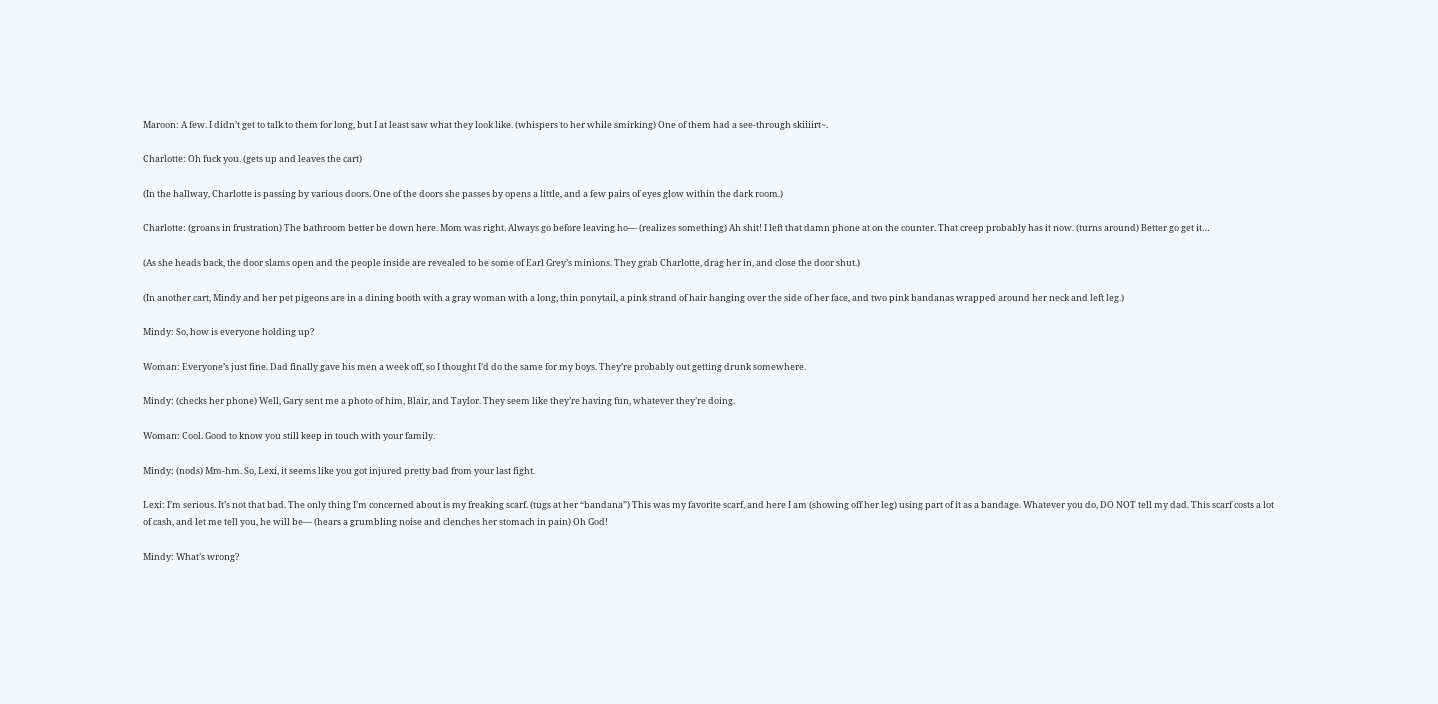Maroon: A few. I didn’t get to talk to them for long, but I at least saw what they look like. (whispers to her while smirking) One of them had a see-through skiiiirt~.

Charlotte: Oh fuck you. (gets up and leaves the cart)

(In the hallway, Charlotte is passing by various doors. One of the doors she passes by opens a little, and a few pairs of eyes glow within the dark room.)

Charlotte: (groans in frustration) The bathroom better be down here. Mom was right. Always go before leaving ho— (realizes something) Ah shit! I left that damn phone at on the counter. That creep probably has it now. (turns around) Better go get it…

(As she heads back, the door slams open and the people inside are revealed to be some of Earl Grey’s minions. They grab Charlotte, drag her in, and close the door shut.)

(In another cart, Mindy and her pet pigeons are in a dining booth with a gray woman with a long, thin ponytail, a pink strand of hair hanging over the side of her face, and two pink bandanas wrapped around her neck and left leg.)

Mindy: So, how is everyone holding up?

Woman: Everyone’s just fine. Dad finally gave his men a week off, so I thought I’d do the same for my boys. They’re probably out getting drunk somewhere.

Mindy: (checks her phone) Well, Gary sent me a photo of him, Blair, and Taylor. They seem like they’re having fun, whatever they’re doing.

Woman: Cool. Good to know you still keep in touch with your family.

Mindy: (nods) Mm-hm. So, Lexi, it seems like you got injured pretty bad from your last fight.

Lexi: I’m serious. It’s not that bad. The only thing I’m concerned about is my freaking scarf. (tugs at her “bandana”) This was my favorite scarf, and here I am (showing off her leg) using part of it as a bandage. Whatever you do, DO NOT tell my dad. This scarf costs a lot of cash, and let me tell you, he will be— (hears a grumbling noise and clenches her stomach in pain) Oh God!

Mindy: What’s wrong?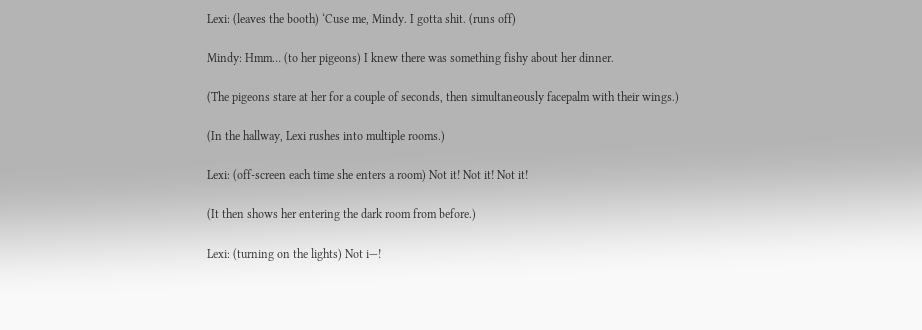Lexi: (leaves the booth) ‘Cuse me, Mindy. I gotta shit. (runs off)

Mindy: Hmm… (to her pigeons) I knew there was something fishy about her dinner.

(The pigeons stare at her for a couple of seconds, then simultaneously facepalm with their wings.)

(In the hallway, Lexi rushes into multiple rooms.)

Lexi: (off-screen each time she enters a room) Not it! Not it! Not it!

(It then shows her entering the dark room from before.)

Lexi: (turning on the lights) Not i—!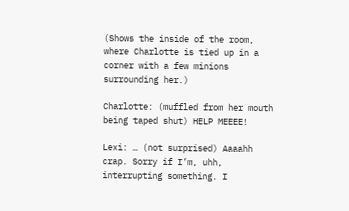(Shows the inside of the room, where Charlotte is tied up in a corner with a few minions surrounding her.)

Charlotte: (muffled from her mouth being taped shut) HELP MEEEE!

Lexi: … (not surprised) Aaaahh crap. Sorry if I’m, uhh, interrupting something. I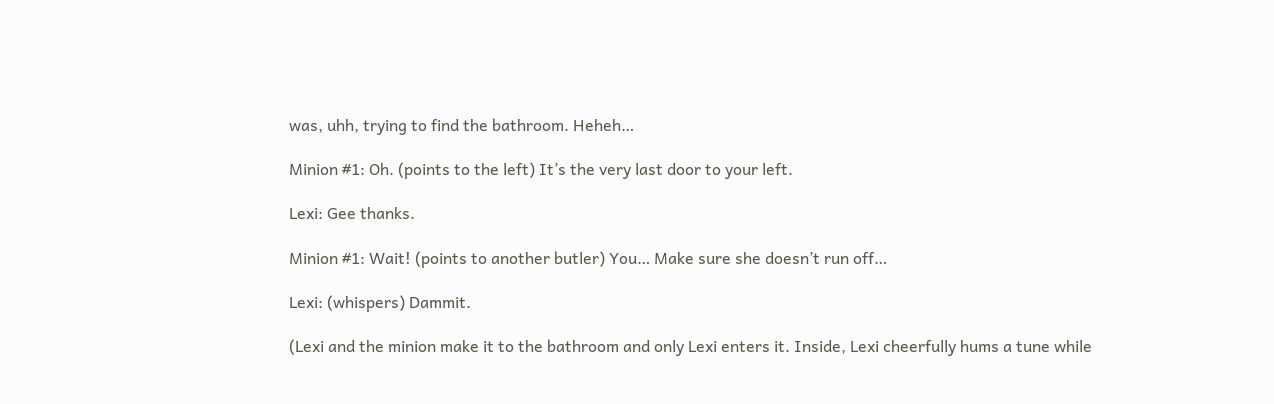was, uhh, trying to find the bathroom. Heheh…

Minion #1: Oh. (points to the left) It’s the very last door to your left.

Lexi: Gee thanks.

Minion #1: Wait! (points to another butler) You… Make sure she doesn’t run off…

Lexi: (whispers) Dammit.

(Lexi and the minion make it to the bathroom and only Lexi enters it. Inside, Lexi cheerfully hums a tune while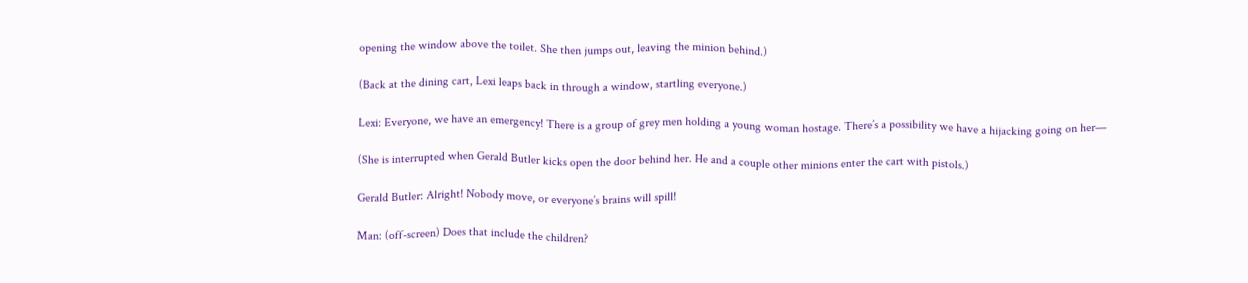opening the window above the toilet. She then jumps out, leaving the minion behind.)

(Back at the dining cart, Lexi leaps back in through a window, startling everyone.)

Lexi: Everyone, we have an emergency! There is a group of grey men holding a young woman hostage. There’s a possibility we have a hijacking going on her—

(She is interrupted when Gerald Butler kicks open the door behind her. He and a couple other minions enter the cart with pistols.)

Gerald Butler: Alright! Nobody move, or everyone’s brains will spill!

Man: (off-screen) Does that include the children?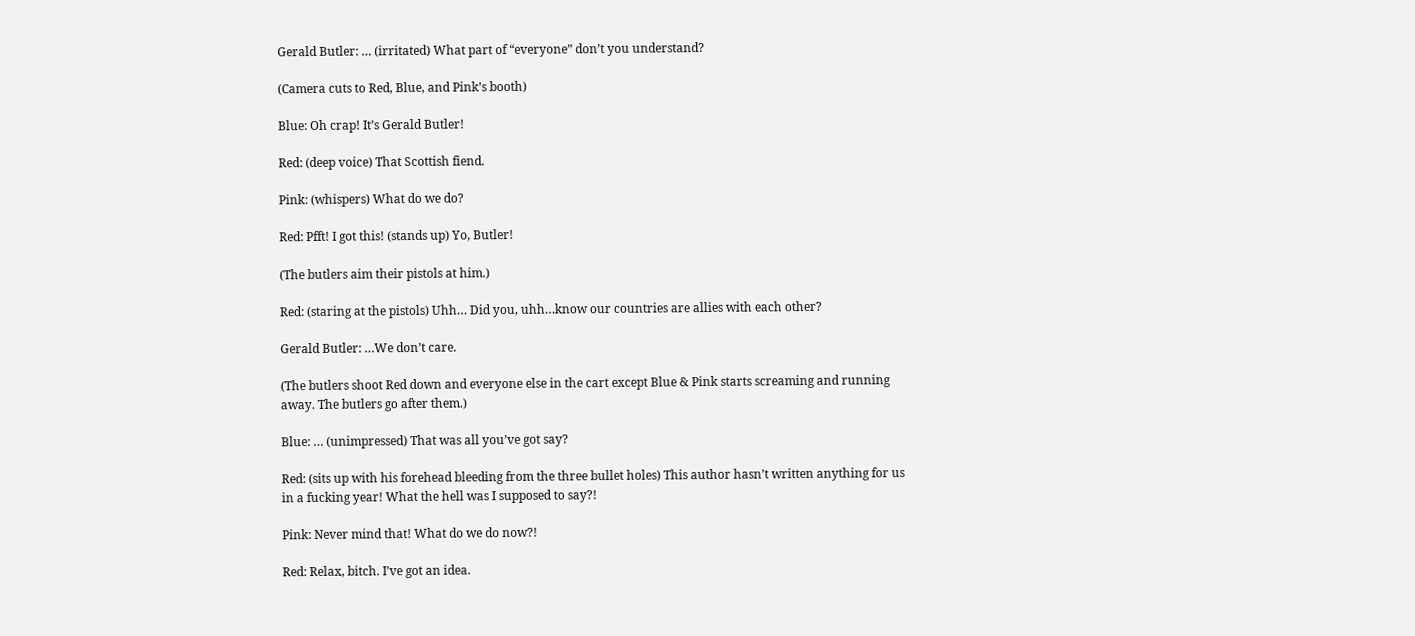Gerald Butler: … (irritated) What part of “everyone” don’t you understand?

(Camera cuts to Red, Blue, and Pink’s booth)

Blue: Oh crap! It’s Gerald Butler!

Red: (deep voice) That Scottish fiend.

Pink: (whispers) What do we do?

Red: Pfft! I got this! (stands up) Yo, Butler!

(The butlers aim their pistols at him.)

Red: (staring at the pistols) Uhh… Did you, uhh…know our countries are allies with each other?

Gerald Butler: …We don’t care.

(The butlers shoot Red down and everyone else in the cart except Blue & Pink starts screaming and running away. The butlers go after them.)

Blue: … (unimpressed) That was all you’ve got say?

Red: (sits up with his forehead bleeding from the three bullet holes) This author hasn’t written anything for us in a fucking year! What the hell was I supposed to say?!

Pink: Never mind that! What do we do now?!

Red: Relax, bitch. I’ve got an idea.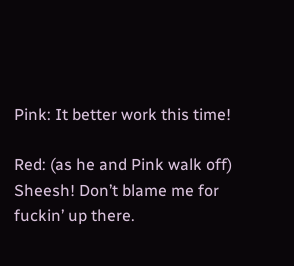Pink: It better work this time!

Red: (as he and Pink walk off) Sheesh! Don’t blame me for fuckin’ up there.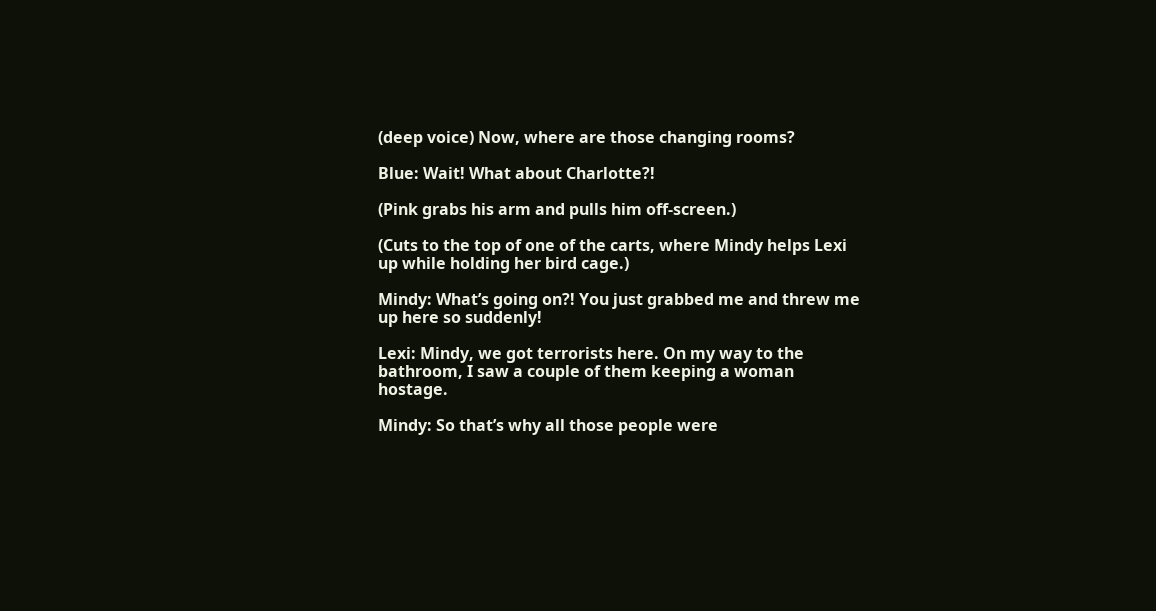(deep voice) Now, where are those changing rooms?

Blue: Wait! What about Charlotte?!

(Pink grabs his arm and pulls him off-screen.)

(Cuts to the top of one of the carts, where Mindy helps Lexi up while holding her bird cage.)

Mindy: What’s going on?! You just grabbed me and threw me up here so suddenly!

Lexi: Mindy, we got terrorists here. On my way to the bathroom, I saw a couple of them keeping a woman hostage.

Mindy: So that’s why all those people were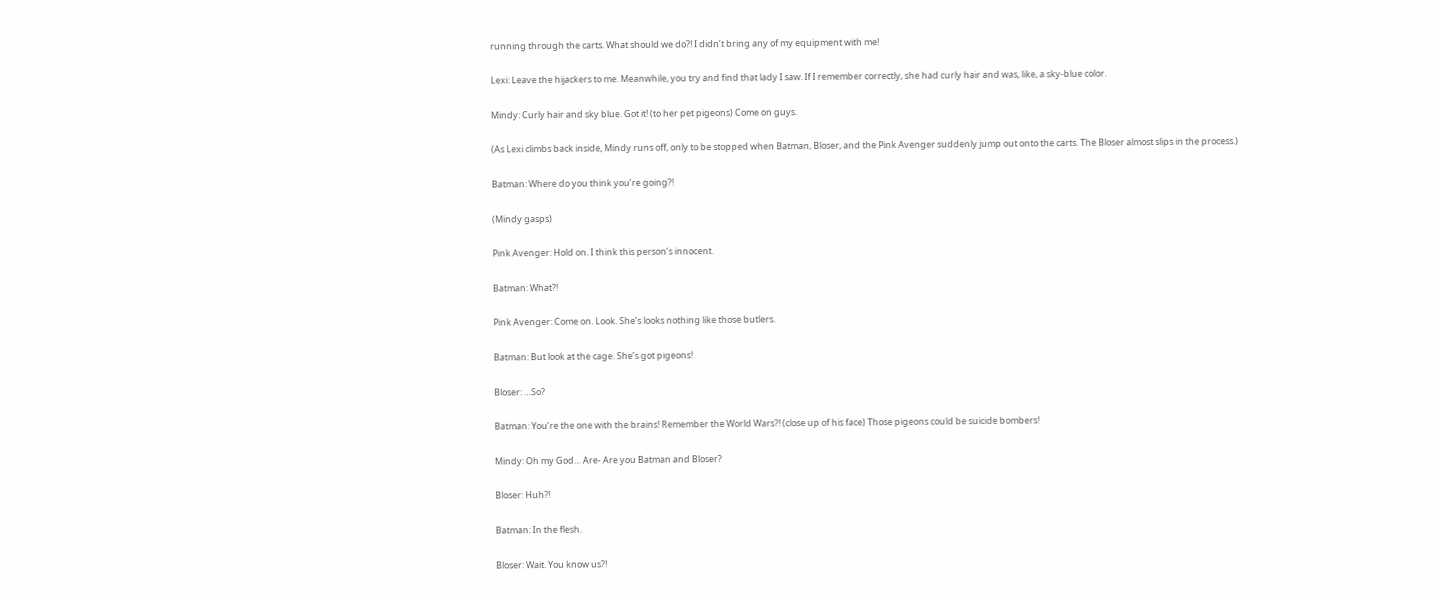running through the carts. What should we do?! I didn’t bring any of my equipment with me!

Lexi: Leave the hijackers to me. Meanwhile, you try and find that lady I saw. If I remember correctly, she had curly hair and was, like, a sky-blue color.

Mindy: Curly hair and sky blue. Got it! (to her pet pigeons) Come on guys.

(As Lexi climbs back inside, Mindy runs off, only to be stopped when Batman, Bloser, and the Pink Avenger suddenly jump out onto the carts. The Bloser almost slips in the process.)

Batman: Where do you think you’re going?!

(Mindy gasps)

Pink Avenger: Hold on. I think this person’s innocent.

Batman: What?!

Pink Avenger: Come on. Look. She’s looks nothing like those butlers.

Batman: But look at the cage. She’s got pigeons!

Bloser: …So?

Batman: You’re the one with the brains! Remember the World Wars?! (close up of his face) Those pigeons could be suicide bombers!

Mindy: Oh my God… Are- Are you Batman and Bloser?

Bloser: Huh?!

Batman: In the flesh.

Bloser: Wait. You know us?!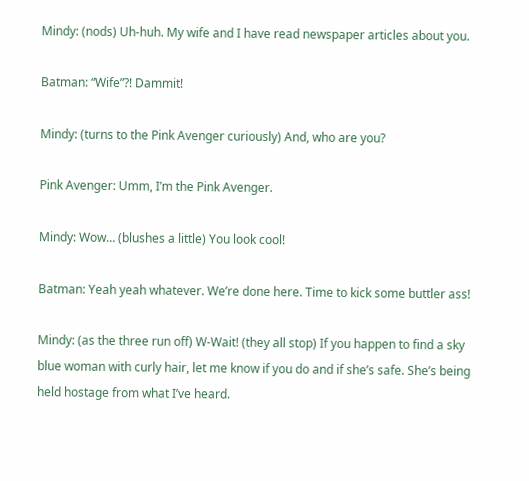Mindy: (nods) Uh-huh. My wife and I have read newspaper articles about you.

Batman: “Wife”?! Dammit!

Mindy: (turns to the Pink Avenger curiously) And, who are you?

Pink Avenger: Umm, I’m the Pink Avenger.

Mindy: Wow… (blushes a little) You look cool!

Batman: Yeah yeah whatever. We’re done here. Time to kick some buttler ass!

Mindy: (as the three run off) W-Wait! (they all stop) If you happen to find a sky blue woman with curly hair, let me know if you do and if she’s safe. She’s being held hostage from what I’ve heard.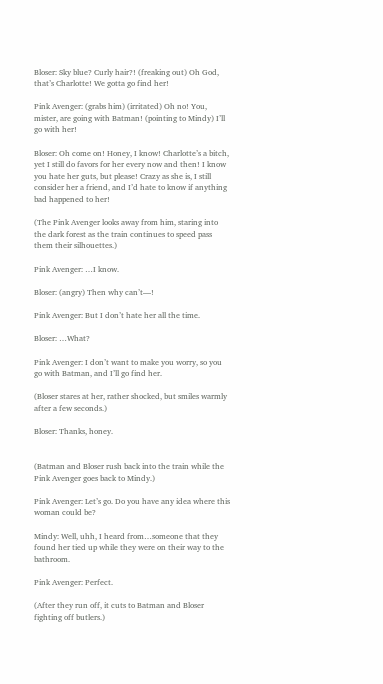Bloser: Sky blue? Curly hair?! (freaking out) Oh God, that’s Charlotte! We gotta go find her!

Pink Avenger: (grabs him) (irritated) Oh no! You, mister, are going with Batman! (pointing to Mindy) I’ll go with her!

Bloser: Oh come on! Honey, I know! Charlotte’s a bitch, yet I still do favors for her every now and then! I know you hate her guts, but please! Crazy as she is, I still consider her a friend, and I’d hate to know if anything bad happened to her!

(The Pink Avenger looks away from him, staring into the dark forest as the train continues to speed pass them their silhouettes.)

Pink Avenger: …I know.

Bloser: (angry) Then why can’t—!

Pink Avenger: But I don’t hate her all the time.

Bloser: …What?

Pink Avenger: I don’t want to make you worry, so you go with Batman, and I’ll go find her.

(Bloser stares at her, rather shocked, but smiles warmly after a few seconds.)

Bloser: Thanks, honey.


(Batman and Bloser rush back into the train while the Pink Avenger goes back to Mindy.)

Pink Avenger: Let’s go. Do you have any idea where this woman could be?

Mindy: Well, uhh, I heard from…someone that they found her tied up while they were on their way to the bathroom.

Pink Avenger: Perfect.

(After they run off, it cuts to Batman and Bloser fighting off butlers.)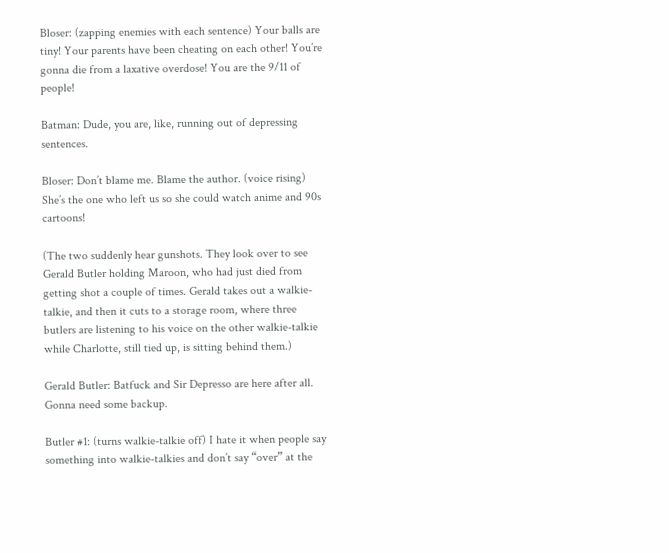Bloser: (zapping enemies with each sentence) Your balls are tiny! Your parents have been cheating on each other! You’re gonna die from a laxative overdose! You are the 9/11 of people!

Batman: Dude, you are, like, running out of depressing sentences.

Bloser: Don’t blame me. Blame the author. (voice rising) She’s the one who left us so she could watch anime and 90s cartoons!

(The two suddenly hear gunshots. They look over to see Gerald Butler holding Maroon, who had just died from getting shot a couple of times. Gerald takes out a walkie-talkie, and then it cuts to a storage room, where three butlers are listening to his voice on the other walkie-talkie while Charlotte, still tied up, is sitting behind them.)

Gerald Butler: Batfuck and Sir Depresso are here after all. Gonna need some backup.

Butler #1: (turns walkie-talkie off) I hate it when people say something into walkie-talkies and don’t say “over” at the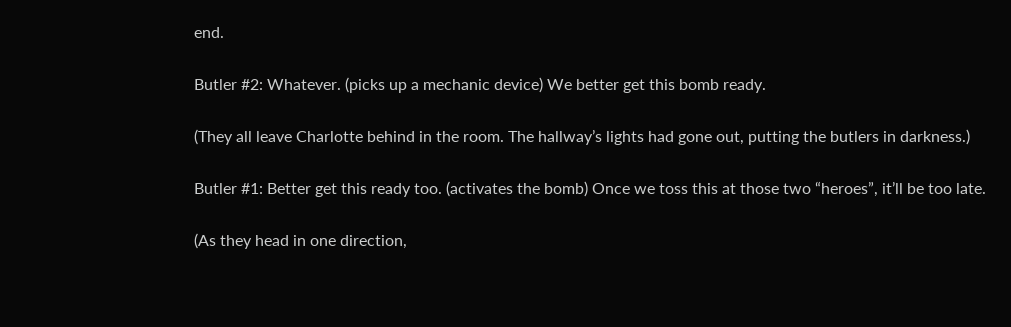end.

Butler #2: Whatever. (picks up a mechanic device) We better get this bomb ready.

(They all leave Charlotte behind in the room. The hallway’s lights had gone out, putting the butlers in darkness.)

Butler #1: Better get this ready too. (activates the bomb) Once we toss this at those two “heroes”, it’ll be too late.

(As they head in one direction,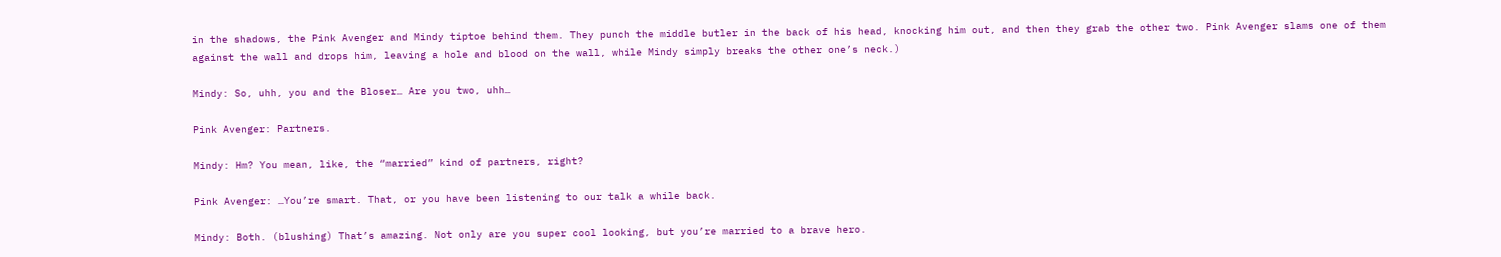in the shadows, the Pink Avenger and Mindy tiptoe behind them. They punch the middle butler in the back of his head, knocking him out, and then they grab the other two. Pink Avenger slams one of them against the wall and drops him, leaving a hole and blood on the wall, while Mindy simply breaks the other one’s neck.)

Mindy: So, uhh, you and the Bloser… Are you two, uhh…

Pink Avenger: Partners.

Mindy: Hm? You mean, like, the “married” kind of partners, right?

Pink Avenger: …You’re smart. That, or you have been listening to our talk a while back.

Mindy: Both. (blushing) That’s amazing. Not only are you super cool looking, but you’re married to a brave hero.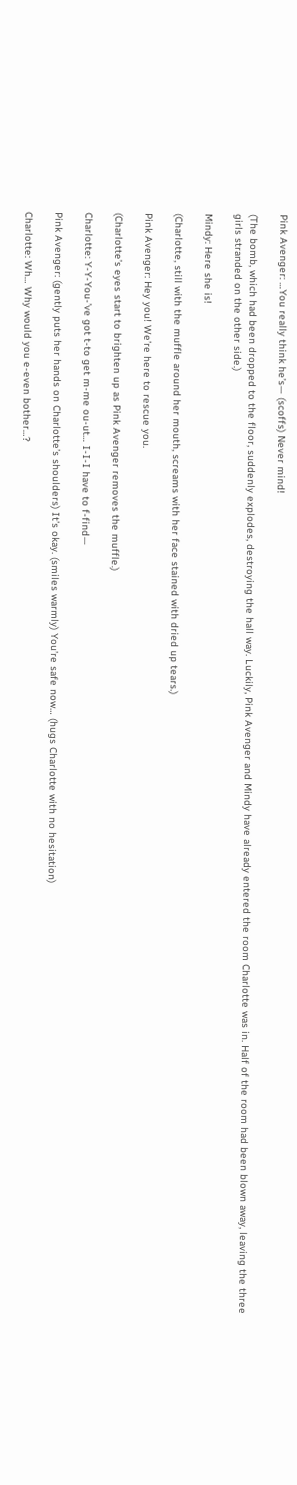Pink Avenger: …You really think he’s— (scoffs) Never mind!

(The bomb, which had been dropped to the floor, suddenly explodes, destroying the hall way. Luckily, Pink Avenger and Mindy have already entered the room Charlotte was in. Half of the room had been blown away, leaving the three girls stranded on the other side.)

Mindy: Here she is!

(Charlotte, still with the muffle around her mouth, screams with her face stained with dried up tears.)

Pink Avenger: Hey you! We’re here to rescue you.

(Charlotte’s eyes start to brighten up as Pink Avenger removes the muffle.)

Charlotte: Y-Y-You-’ve got t-to get m-me ou-ut… I-I-I have to f-find—

Pink Avenger: (gently puts her hands on Charlotte’s shoulders) It’s okay. (smiles warmly) You’re safe now… (hugs Charlotte with no hesitation)

Charlotte: Wh… Why would you e-even bother…?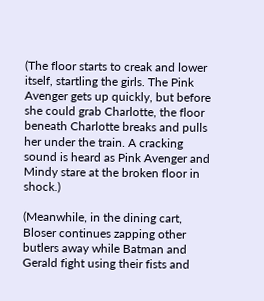(The floor starts to creak and lower itself, startling the girls. The Pink Avenger gets up quickly, but before she could grab Charlotte, the floor beneath Charlotte breaks and pulls her under the train. A cracking sound is heard as Pink Avenger and Mindy stare at the broken floor in shock.)

(Meanwhile, in the dining cart, Bloser continues zapping other butlers away while Batman and Gerald fight using their fists and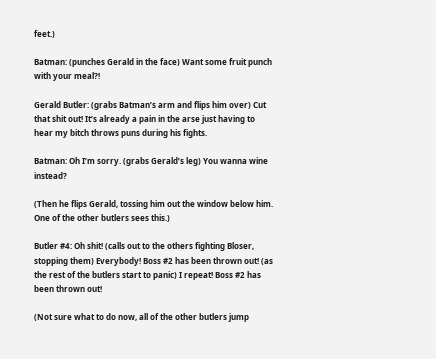feet.)

Batman: (punches Gerald in the face) Want some fruit punch with your meal?!

Gerald Butler: (grabs Batman’s arm and flips him over) Cut that shit out! It’s already a pain in the arse just having to hear my bitch throws puns during his fights.

Batman: Oh I’m sorry. (grabs Gerald’s leg) You wanna wine instead?

(Then he flips Gerald, tossing him out the window below him. One of the other butlers sees this.)

Butler #4: Oh shit! (calls out to the others fighting Bloser, stopping them) Everybody! Boss #2 has been thrown out! (as the rest of the butlers start to panic) I repeat! Boss #2 has been thrown out!

(Not sure what to do now, all of the other butlers jump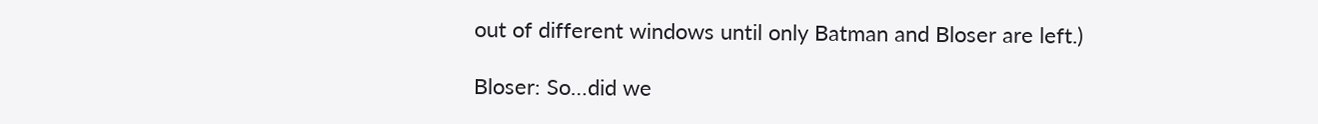out of different windows until only Batman and Bloser are left.)

Bloser: So…did we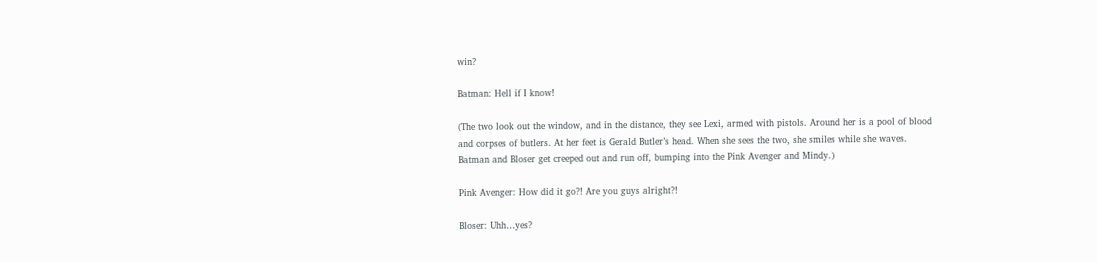win?

Batman: Hell if I know!

(The two look out the window, and in the distance, they see Lexi, armed with pistols. Around her is a pool of blood and corpses of butlers. At her feet is Gerald Butler’s head. When she sees the two, she smiles while she waves. Batman and Bloser get creeped out and run off, bumping into the Pink Avenger and Mindy.)

Pink Avenger: How did it go?! Are you guys alright?!

Bloser: Uhh…yes?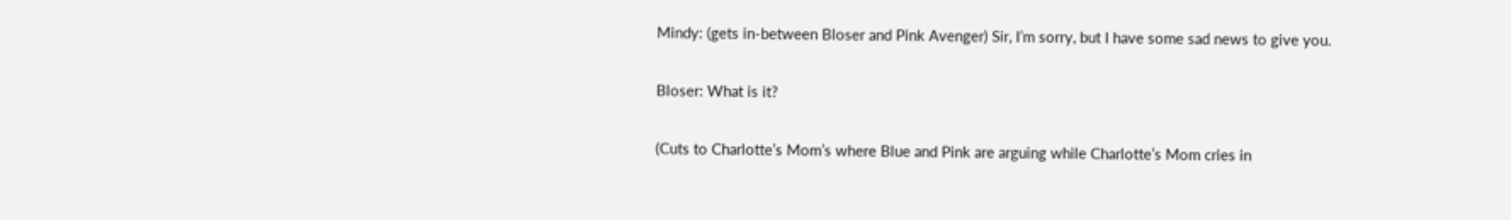Mindy: (gets in-between Bloser and Pink Avenger) Sir, I’m sorry, but I have some sad news to give you.

Bloser: What is it?

(Cuts to Charlotte’s Mom’s where Blue and Pink are arguing while Charlotte’s Mom cries in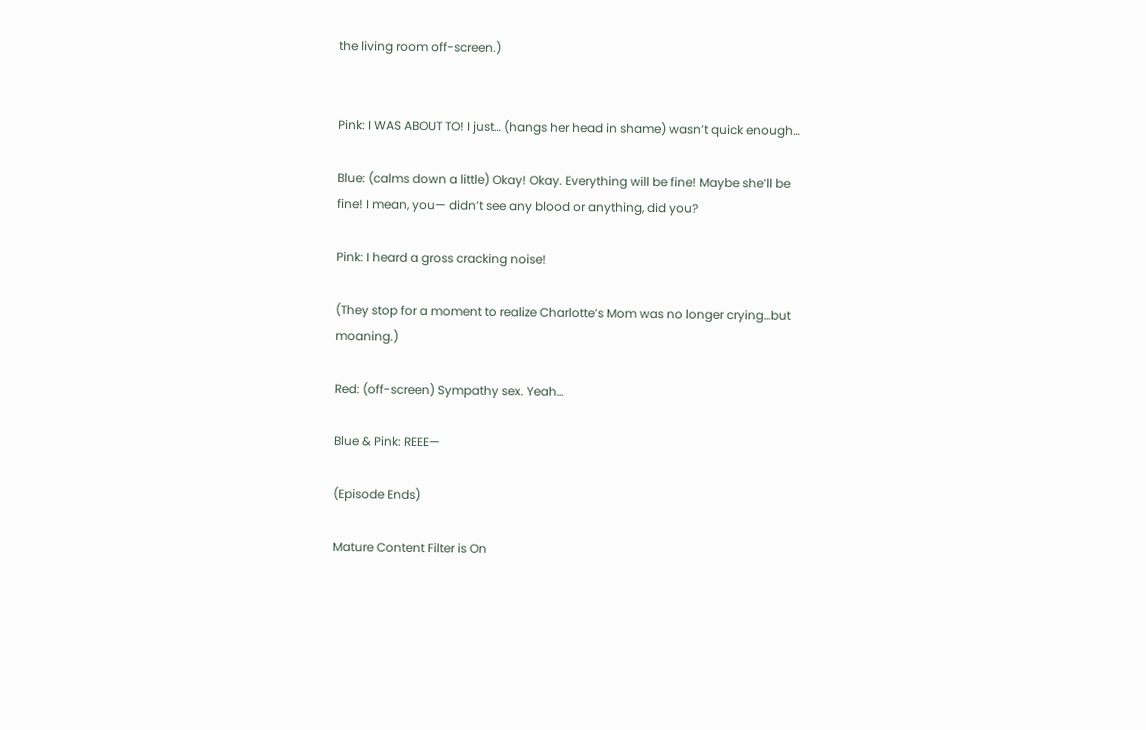the living room off-screen.)


Pink: I WAS ABOUT TO! I just… (hangs her head in shame) wasn’t quick enough…

Blue: (calms down a little) Okay! Okay. Everything will be fine! Maybe she’ll be fine! I mean, you— didn’t see any blood or anything, did you?

Pink: I heard a gross cracking noise!

(They stop for a moment to realize Charlotte’s Mom was no longer crying…but moaning.)

Red: (off-screen) Sympathy sex. Yeah…

Blue & Pink: REEE—

(Episode Ends)

Mature Content Filter is On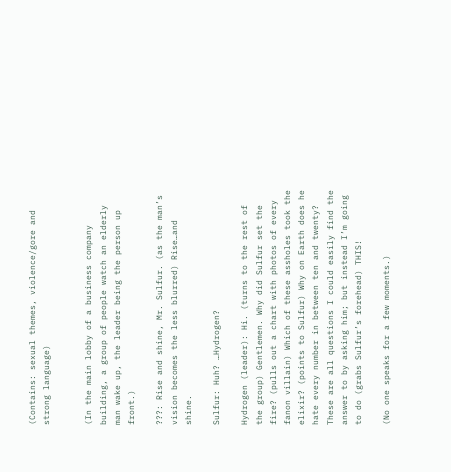(Contains: sexual themes, violence/gore and strong language)


(In the main lobby of a business company building, a group of people watch an elderly man wake up, the leader being the person up front.)

???: Rise and shine, Mr. Sulfur. (as the man’s vision becomes the less blurred) Rise…and shine.

Sulfur: Huh? …Hydrogen?

Hydrogen (leader): Hi. (turns to the rest of the group) Gentlemen. Why did Sulfur set the fire? (pulls out a chart with photos of every fanon villain) Which of these assholes took the elixir? (points to Sulfur) Why on Earth does he hate every number in between ten and twenty? These are all questions I could easily find the answer to by asking him; but instead I’m going to do (grabs Sulfur’s forehead) THIS!

(No one speaks for a few moments.)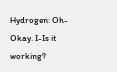Hydrogen: Oh-Okay. I-Is it working?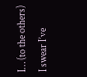I… (to the others) I swear I’ve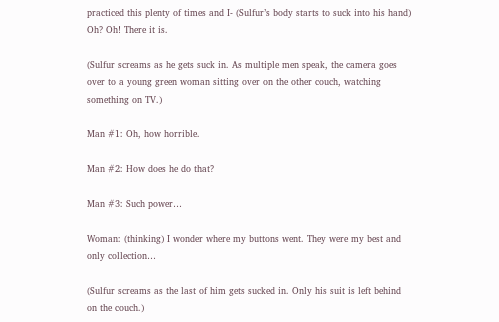practiced this plenty of times and I- (Sulfur’s body starts to suck into his hand) Oh? Oh! There it is.

(Sulfur screams as he gets suck in. As multiple men speak, the camera goes over to a young green woman sitting over on the other couch, watching something on TV.)

Man #1: Oh, how horrible.

Man #2: How does he do that?

Man #3: Such power…

Woman: (thinking) I wonder where my buttons went. They were my best and only collection…

(Sulfur screams as the last of him gets sucked in. Only his suit is left behind on the couch.)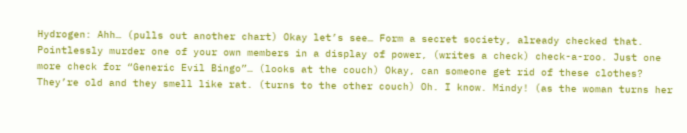Hydrogen: Ahh… (pulls out another chart) Okay let’s see… Form a secret society, already checked that. Pointlessly murder one of your own members in a display of power, (writes a check) check-a-roo. Just one more check for “Generic Evil Bingo”… (looks at the couch) Okay, can someone get rid of these clothes? They’re old and they smell like rat. (turns to the other couch) Oh. I know. Mindy! (as the woman turns her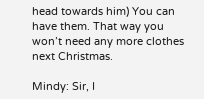head towards him) You can have them. That way you won’t need any more clothes next Christmas.

Mindy: Sir, I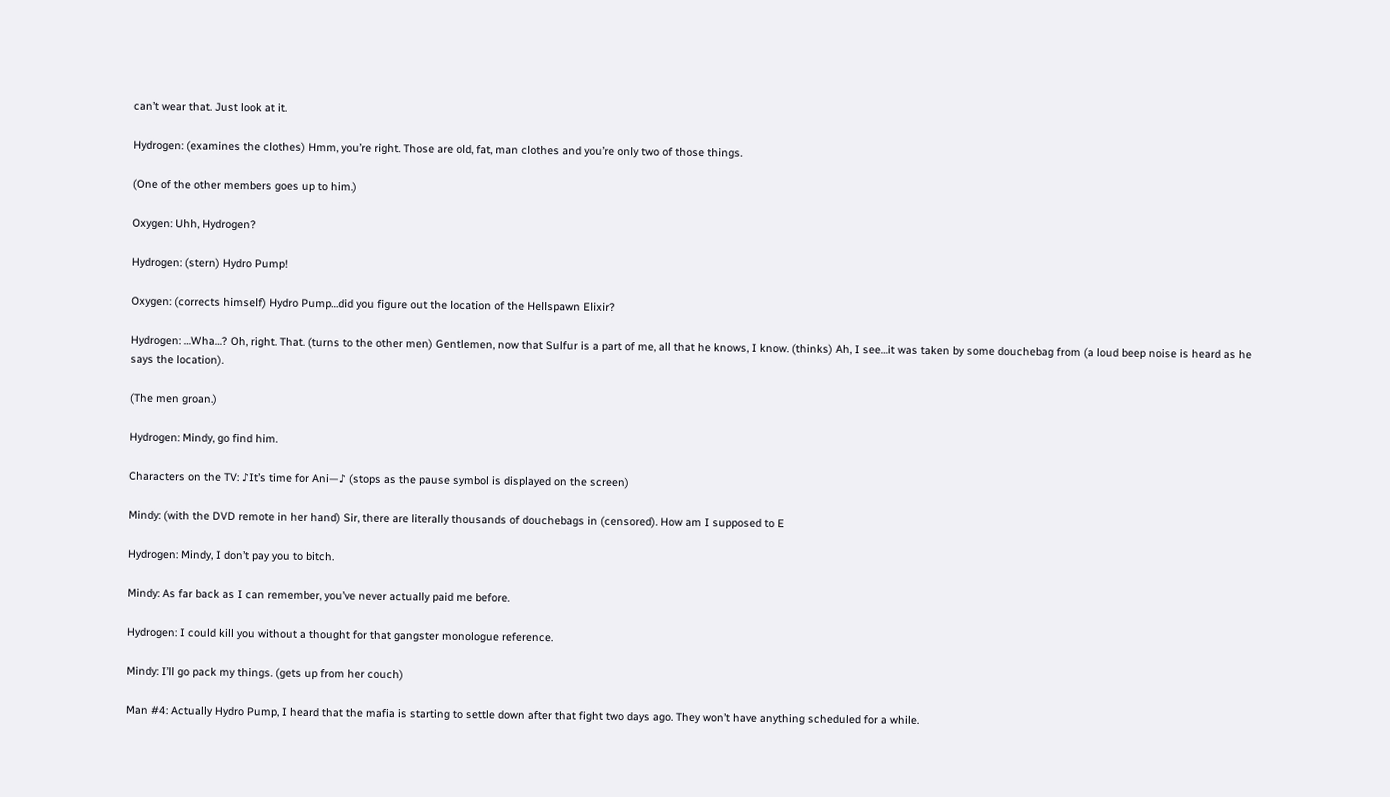can’t wear that. Just look at it.

Hydrogen: (examines the clothes) Hmm, you’re right. Those are old, fat, man clothes and you’re only two of those things.

(One of the other members goes up to him.)

Oxygen: Uhh, Hydrogen?

Hydrogen: (stern) Hydro Pump!

Oxygen: (corrects himself) Hydro Pump…did you figure out the location of the Hellspawn Elixir?

Hydrogen: …Wha…? Oh, right. That. (turns to the other men) Gentlemen, now that Sulfur is a part of me, all that he knows, I know. (thinks) Ah, I see…it was taken by some douchebag from (a loud beep noise is heard as he says the location).

(The men groan.)

Hydrogen: Mindy, go find him.

Characters on the TV: ♪It’s time for Ani—♪ (stops as the pause symbol is displayed on the screen)

Mindy: (with the DVD remote in her hand) Sir, there are literally thousands of douchebags in (censored). How am I supposed to E

Hydrogen: Mindy, I don’t pay you to bitch.

Mindy: As far back as I can remember, you’ve never actually paid me before.

Hydrogen: I could kill you without a thought for that gangster monologue reference.

Mindy: I’ll go pack my things. (gets up from her couch)

Man #4: Actually Hydro Pump, I heard that the mafia is starting to settle down after that fight two days ago. They won’t have anything scheduled for a while.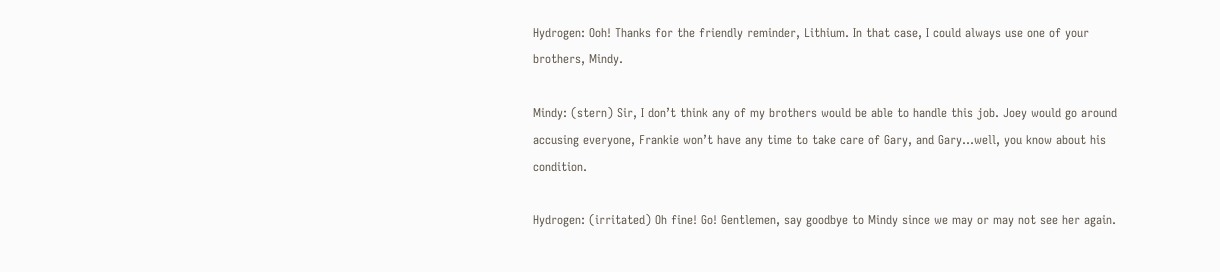Hydrogen: Ooh! Thanks for the friendly reminder, Lithium. In that case, I could always use one of your brothers, Mindy.

Mindy: (stern) Sir, I don’t think any of my brothers would be able to handle this job. Joey would go around accusing everyone, Frankie won’t have any time to take care of Gary, and Gary…well, you know about his condition.

Hydrogen: (irritated) Oh fine! Go! Gentlemen, say goodbye to Mindy since we may or may not see her again.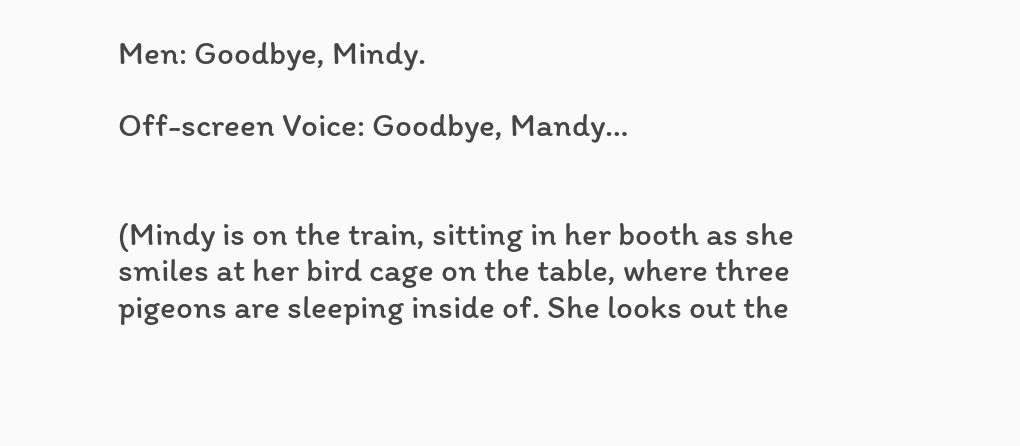Men: Goodbye, Mindy.

Off-screen Voice: Goodbye, Mandy…


(Mindy is on the train, sitting in her booth as she smiles at her bird cage on the table, where three pigeons are sleeping inside of. She looks out the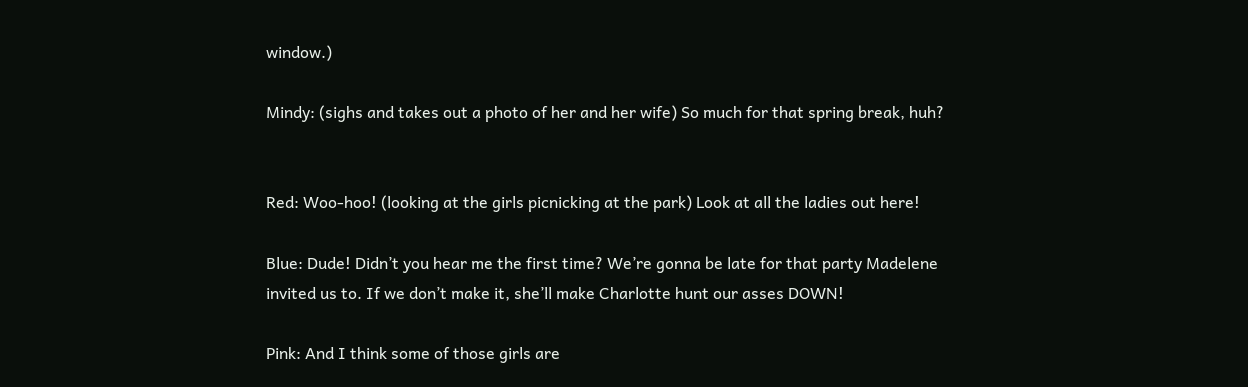window.)

Mindy: (sighs and takes out a photo of her and her wife) So much for that spring break, huh?


Red: Woo-hoo! (looking at the girls picnicking at the park) Look at all the ladies out here!

Blue: Dude! Didn’t you hear me the first time? We’re gonna be late for that party Madelene invited us to. If we don’t make it, she’ll make Charlotte hunt our asses DOWN!

Pink: And I think some of those girls are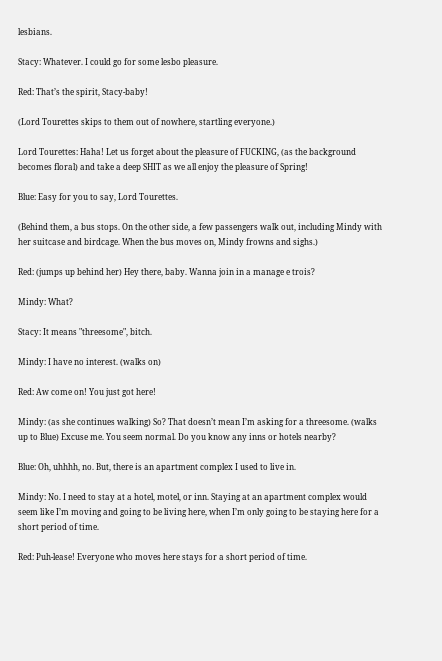lesbians.

Stacy: Whatever. I could go for some lesbo pleasure.

Red: That’s the spirit, Stacy-baby!

(Lord Tourettes skips to them out of nowhere, startling everyone.)

Lord Tourettes: Haha! Let us forget about the pleasure of FUCKING, (as the background becomes floral) and take a deep SHIT as we all enjoy the pleasure of Spring!

Blue: Easy for you to say, Lord Tourettes.

(Behind them, a bus stops. On the other side, a few passengers walk out, including Mindy with her suitcase and birdcage. When the bus moves on, Mindy frowns and sighs.)

Red: (jumps up behind her) Hey there, baby. Wanna join in a manage e trois?

Mindy: What?

Stacy: It means "threesome", bitch.

Mindy: I have no interest. (walks on)

Red: Aw come on! You just got here!

Mindy: (as she continues walking) So? That doesn’t mean I’m asking for a threesome. (walks up to Blue) Excuse me. You seem normal. Do you know any inns or hotels nearby?

Blue: Oh, uhhhh, no. But, there is an apartment complex I used to live in.

Mindy: No. I need to stay at a hotel, motel, or inn. Staying at an apartment complex would seem like I’m moving and going to be living here, when I’m only going to be staying here for a short period of time.

Red: Puh-lease! Everyone who moves here stays for a short period of time.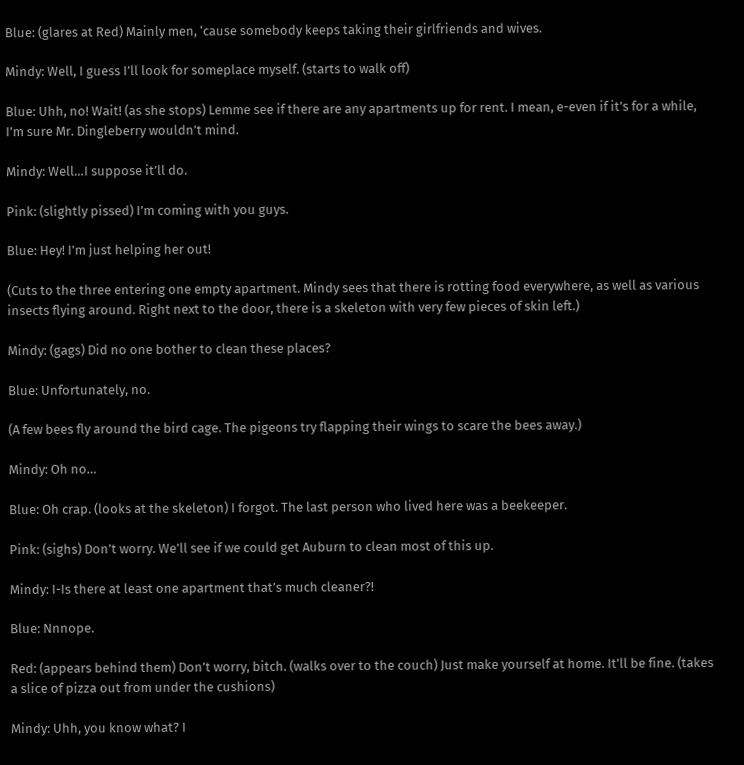Blue: (glares at Red) Mainly men, ‘cause somebody keeps taking their girlfriends and wives.

Mindy: Well, I guess I’ll look for someplace myself. (starts to walk off)

Blue: Uhh, no! Wait! (as she stops) Lemme see if there are any apartments up for rent. I mean, e-even if it’s for a while, I’m sure Mr. Dingleberry wouldn’t mind.

Mindy: Well…I suppose it’ll do.

Pink: (slightly pissed) I’m coming with you guys.

Blue: Hey! I’m just helping her out!

(Cuts to the three entering one empty apartment. Mindy sees that there is rotting food everywhere, as well as various insects flying around. Right next to the door, there is a skeleton with very few pieces of skin left.)

Mindy: (gags) Did no one bother to clean these places?

Blue: Unfortunately, no.

(A few bees fly around the bird cage. The pigeons try flapping their wings to scare the bees away.)

Mindy: Oh no…

Blue: Oh crap. (looks at the skeleton) I forgot. The last person who lived here was a beekeeper.

Pink: (sighs) Don’t worry. We’ll see if we could get Auburn to clean most of this up.

Mindy: I-Is there at least one apartment that’s much cleaner?!

Blue: Nnnope.

Red: (appears behind them) Don’t worry, bitch. (walks over to the couch) Just make yourself at home. It’ll be fine. (takes a slice of pizza out from under the cushions)

Mindy: Uhh, you know what? I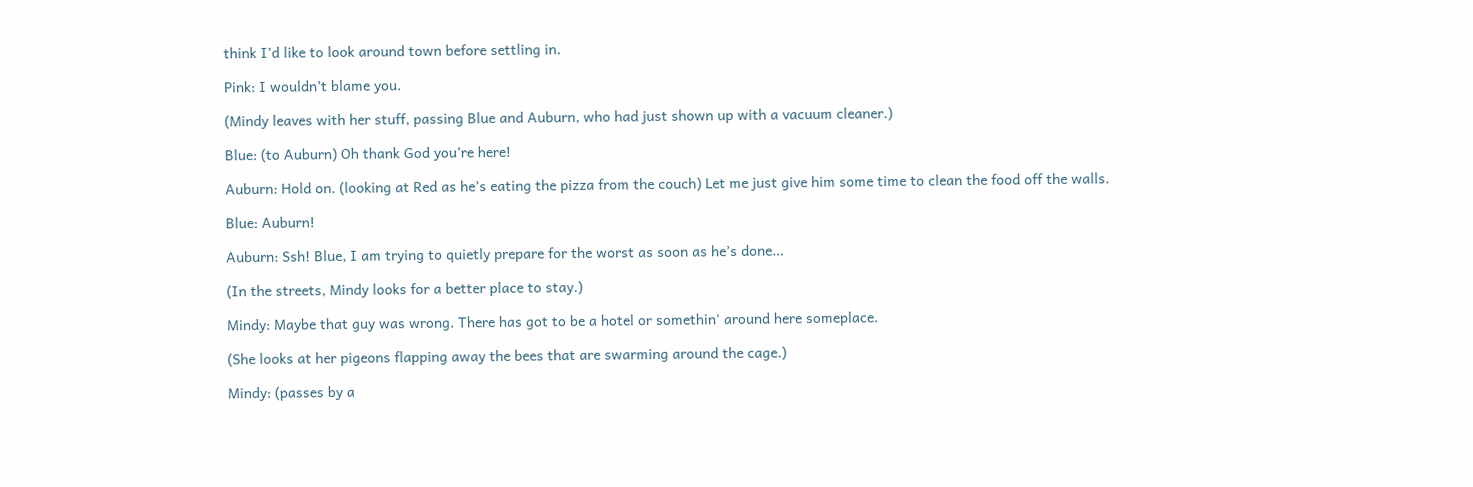think I’d like to look around town before settling in.

Pink: I wouldn’t blame you.

(Mindy leaves with her stuff, passing Blue and Auburn, who had just shown up with a vacuum cleaner.)

Blue: (to Auburn) Oh thank God you’re here!

Auburn: Hold on. (looking at Red as he’s eating the pizza from the couch) Let me just give him some time to clean the food off the walls.

Blue: Auburn!

Auburn: Ssh! Blue, I am trying to quietly prepare for the worst as soon as he’s done…

(In the streets, Mindy looks for a better place to stay.)

Mindy: Maybe that guy was wrong. There has got to be a hotel or somethin' around here someplace.

(She looks at her pigeons flapping away the bees that are swarming around the cage.)

Mindy: (passes by a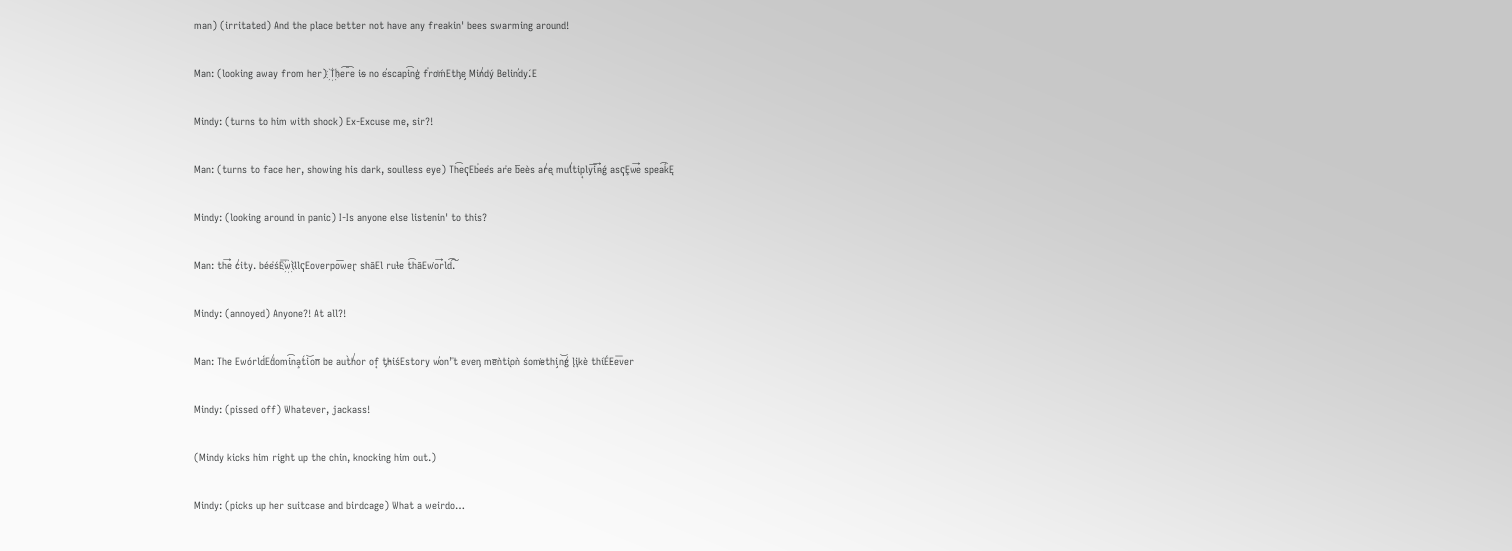man) (irritated) And the place better not have any freakin' bees swarming around!

Man: (looking away from her) T҉he͡r͡e is̴ no e̛scapi͡nģ f̕rơḿEth̡e̡ Min̸dý Belin̛dy.́E

Mindy: (turns to him with shock) Ex-Excuse me, sir?!

Man: (turns to face her, showing his dark, soulless eye) Th͡eҁEb̕ee̕s ar̕e b̶eès ar̸e̢ mul̷tip̨ly͟i͢n̵ǵ asҁȨw͢e spea͡ḱĘ

Mindy: (looking around in panic) I-Is anyone else listenin' to this?

Man: th͢e c̸ity. bée̕śE͞w҉illҁEoverpo͟wer̢ shāEl rul̵e t͡hāEw͘o͢rld͡.͠

Mindy: (annoyed) Anyone?! At all?!

Man: The Ewórld́Ed̷omi͡na̧t́i͜on̶ be aut̀h̸or of̨ t̡h̴iśEstory w̛on’̕t even̡ me̶ǹti̢oǹ śom͘e̴thi̡n͝g̷ l̨įkè thíÉE̴e͞ver

Mindy: (pissed off) Whatever, jackass!

(Mindy kicks him right up the chin, knocking him out.)

Mindy: (picks up her suitcase and birdcage) What a weirdo…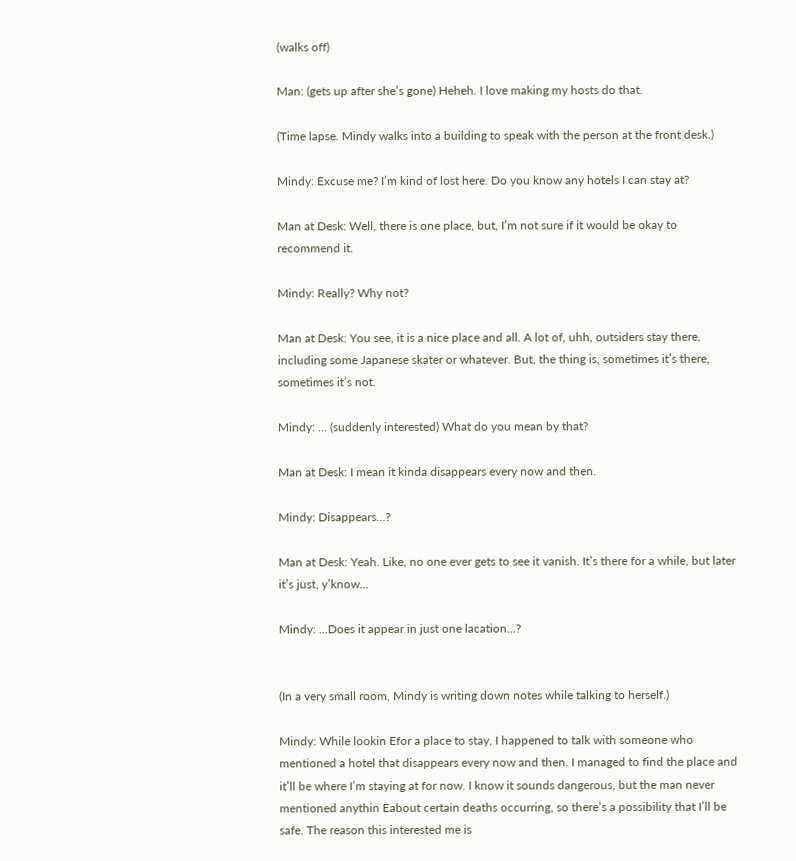(walks off)

Man: (gets up after she’s gone) Heheh. I love making my hosts do that.

(Time lapse. Mindy walks into a building to speak with the person at the front desk.)

Mindy: Excuse me? I’m kind of lost here. Do you know any hotels I can stay at?

Man at Desk: Well, there is one place, but, I’m not sure if it would be okay to recommend it.

Mindy: Really? Why not?

Man at Desk: You see, it is a nice place and all. A lot of, uhh, outsiders stay there, including some Japanese skater or whatever. But, the thing is, sometimes it’s there, sometimes it’s not.

Mindy: … (suddenly interested) What do you mean by that?

Man at Desk: I mean it kinda disappears every now and then.

Mindy: Disappears…?

Man at Desk: Yeah. Like, no one ever gets to see it vanish. It’s there for a while, but later it’s just, y’know…

Mindy: …Does it appear in just one lacation…?


(In a very small room, Mindy is writing down notes while talking to herself.)

Mindy: While lookin Efor a place to stay, I happened to talk with someone who mentioned a hotel that disappears every now and then. I managed to find the place and it’ll be where I’m staying at for now. I know it sounds dangerous, but the man never mentioned anythin Eabout certain deaths occurring, so there’s a possibility that I’ll be safe. The reason this interested me is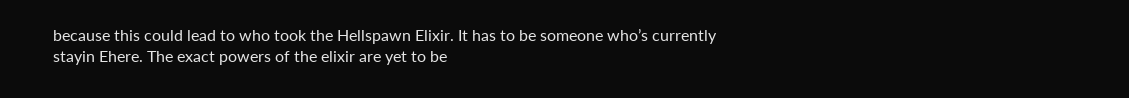because this could lead to who took the Hellspawn Elixir. It has to be someone who’s currently stayin Ehere. The exact powers of the elixir are yet to be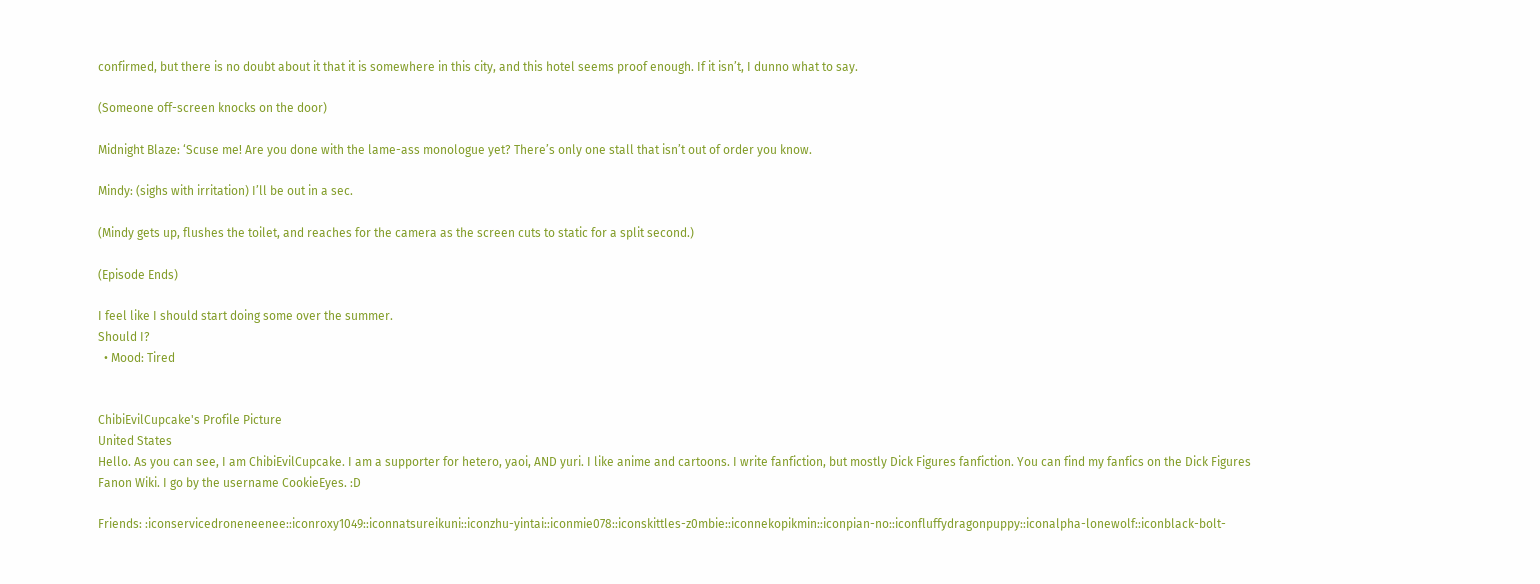confirmed, but there is no doubt about it that it is somewhere in this city, and this hotel seems proof enough. If it isn’t, I dunno what to say.

(Someone off-screen knocks on the door)

Midnight Blaze: ‘Scuse me! Are you done with the lame-ass monologue yet? There’s only one stall that isn’t out of order you know.

Mindy: (sighs with irritation) I’ll be out in a sec.

(Mindy gets up, flushes the toilet, and reaches for the camera as the screen cuts to static for a split second.)

(Episode Ends)

I feel like I should start doing some over the summer.
Should I?
  • Mood: Tired


ChibiEvilCupcake's Profile Picture
United States
Hello. As you can see, I am ChibiEvilCupcake. I am a supporter for hetero, yaoi, AND yuri. I like anime and cartoons. I write fanfiction, but mostly Dick Figures fanfiction. You can find my fanfics on the Dick Figures Fanon Wiki. I go by the username CookieEyes. :D

Friends: :iconservicedroneneenee::iconroxy1049::iconnatsureikuni::iconzhu-yintai::iconmie078::iconskittles-z0mbie::iconnekopikmin::iconpian-no::iconfluffydragonpuppy::iconalpha-lonewolf::iconblack-bolt-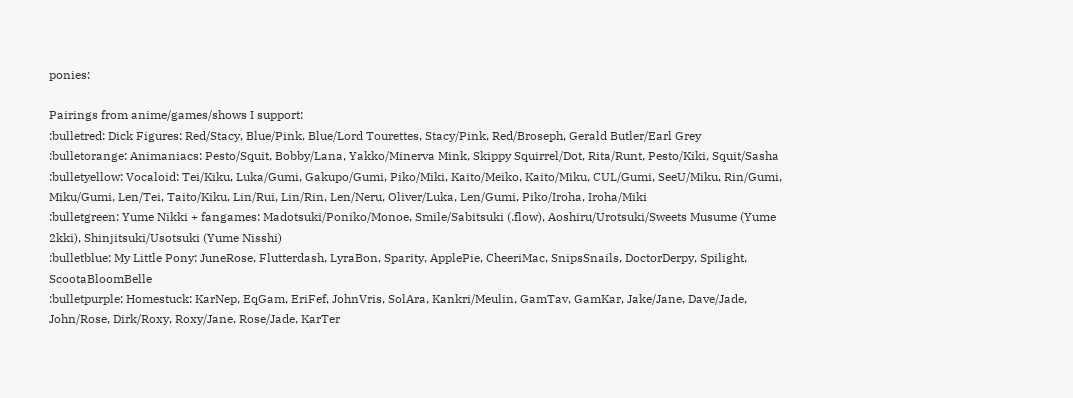ponies:

Pairings from anime/games/shows I support:
:bulletred: Dick Figures: Red/Stacy, Blue/Pink, Blue/Lord Tourettes, Stacy/Pink, Red/Broseph, Gerald Butler/Earl Grey
:bulletorange: Animaniacs: Pesto/Squit, Bobby/Lana, Yakko/Minerva Mink, Skippy Squirrel/Dot, Rita/Runt, Pesto/Kiki, Squit/Sasha
:bulletyellow: Vocaloid: Tei/Kiku, Luka/Gumi, Gakupo/Gumi, Piko/Miki, Kaito/Meiko, Kaito/Miku, CUL/Gumi, SeeU/Miku, Rin/Gumi, Miku/Gumi, Len/Tei, Taito/Kiku, Lin/Rui, Lin/Rin, Len/Neru, Oliver/Luka, Len/Gumi, Piko/Iroha, Iroha/Miki
:bulletgreen: Yume Nikki + fangames: Madotsuki/Poniko/Monoe, Smile/Sabitsuki (.flow), Aoshiru/Urotsuki/Sweets Musume (Yume 2kki), Shinjitsuki/Usotsuki (Yume Nisshi)
:bulletblue: My Little Pony: JuneRose, Flutterdash, LyraBon, Sparity, ApplePie, CheeriMac, SnipsSnails, DoctorDerpy, Spilight, ScootaBloomBelle
:bulletpurple: Homestuck: KarNep, EqGam, EriFef, JohnVris, SolAra, Kankri/Meulin, GamTav, GamKar, Jake/Jane, Dave/Jade, John/Rose, Dirk/Roxy, Roxy/Jane, Rose/Jade, KarTer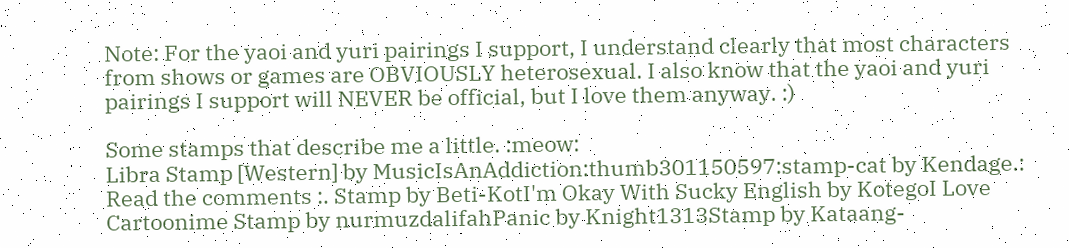Note: For the yaoi and yuri pairings I support, I understand clearly that most characters from shows or games are OBVIOUSLY heterosexual. I also know that the yaoi and yuri pairings I support will NEVER be official, but I love them anyway. :)

Some stamps that describe me a little. :meow:
Libra Stamp [Western] by MusicIsAnAddiction:thumb301150597:stamp-cat by Kendage.: Read the comments :. Stamp by Beti-KotI'm Okay With Sucky English by KotegoI Love Cartoonime Stamp by nurmuzdalifahPanic by Knight1313Stamp by Kataang-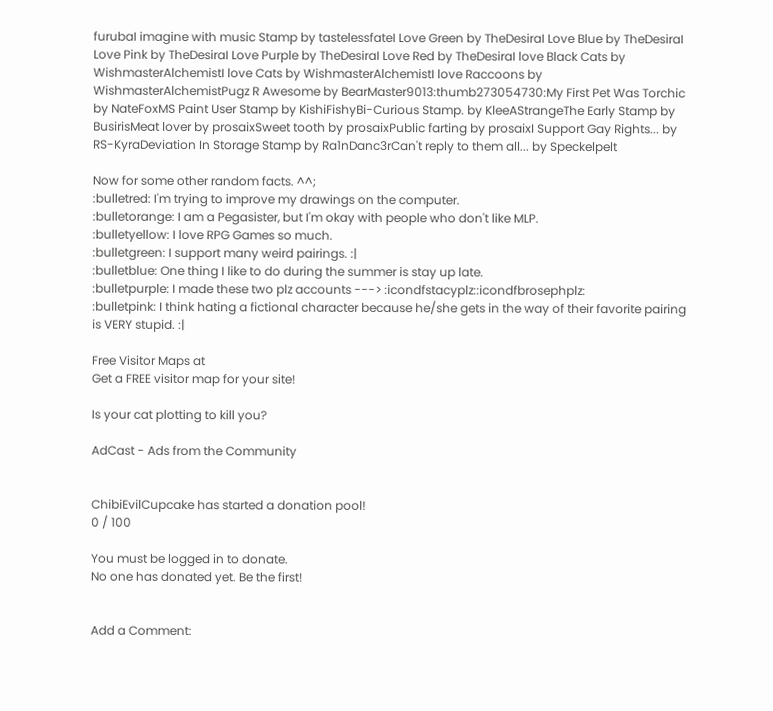furubaI imagine with music Stamp by tastelessfateI Love Green by TheDesiraI Love Blue by TheDesiraI Love Pink by TheDesiraI Love Purple by TheDesiraI Love Red by TheDesiraI love Black Cats by WishmasterAlchemistI love Cats by WishmasterAlchemistI love Raccoons by WishmasterAlchemistPugz R Awesome by BearMaster9013:thumb273054730:My First Pet Was Torchic by NateFoxMS Paint User Stamp by KishiFishyBi-Curious Stamp. by KleeAStrangeThe Early Stamp by BusirisMeat lover by prosaixSweet tooth by prosaixPublic farting by prosaixI Support Gay Rights... by RS-KyraDeviation In Storage Stamp by Ra1nDanc3rCan't reply to them all... by Speckelpelt

Now for some other random facts. ^^;
:bulletred: I'm trying to improve my drawings on the computer.
:bulletorange: I am a Pegasister, but I'm okay with people who don't like MLP.
:bulletyellow: I love RPG Games so much.
:bulletgreen: I support many weird pairings. :|
:bulletblue: One thing I like to do during the summer is stay up late.
:bulletpurple: I made these two plz accounts ---> :icondfstacyplz::icondfbrosephplz:
:bulletpink: I think hating a fictional character because he/she gets in the way of their favorite pairing is VERY stupid. :|

Free Visitor Maps at
Get a FREE visitor map for your site!

Is your cat plotting to kill you?

AdCast - Ads from the Community


ChibiEvilCupcake has started a donation pool!
0 / 100

You must be logged in to donate.
No one has donated yet. Be the first!


Add a Comment: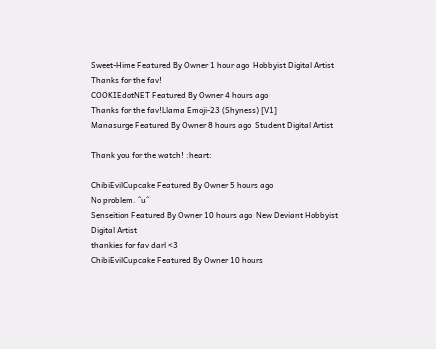Sweet-Hime Featured By Owner 1 hour ago  Hobbyist Digital Artist
Thanks for the fav!
COOKIEdotNET Featured By Owner 4 hours ago
Thanks for the fav!Llama Emoji-23 (Shyness) [V1]
Manasurge Featured By Owner 8 hours ago  Student Digital Artist

Thank you for the watch! :heart:

ChibiEvilCupcake Featured By Owner 5 hours ago
No problem. ^u^
Senseition Featured By Owner 10 hours ago  New Deviant Hobbyist Digital Artist
thankies for fav darl <3
ChibiEvilCupcake Featured By Owner 10 hours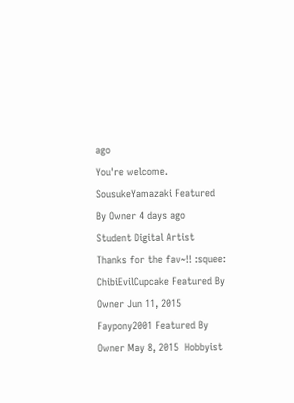ago
You're welcome.
SousukeYamazaki Featured By Owner 4 days ago  Student Digital Artist
Thanks for the fav~!! :squee:
ChibiEvilCupcake Featured By Owner Jun 11, 2015
Faypony2001 Featured By Owner May 8, 2015  Hobbyist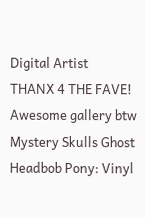Digital Artist
THANX 4 THE FAVE! Awesome gallery btw Mystery Skulls Ghost Headbob Pony: Vinyl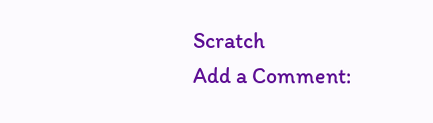Scratch
Add a Comment: